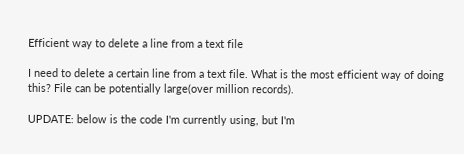Efficient way to delete a line from a text file

I need to delete a certain line from a text file. What is the most efficient way of doing this? File can be potentially large(over million records).

UPDATE: below is the code I'm currently using, but I'm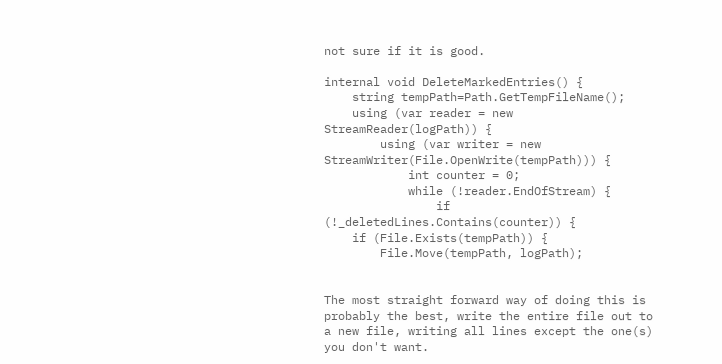not sure if it is good.

internal void DeleteMarkedEntries() {
    string tempPath=Path.GetTempFileName();
    using (var reader = new StreamReader(logPath)) {
        using (var writer = new StreamWriter(File.OpenWrite(tempPath))) {
            int counter = 0;
            while (!reader.EndOfStream) {
                if (!_deletedLines.Contains(counter)) {
    if (File.Exists(tempPath)) {
        File.Move(tempPath, logPath);


The most straight forward way of doing this is probably the best, write the entire file out to a new file, writing all lines except the one(s) you don't want.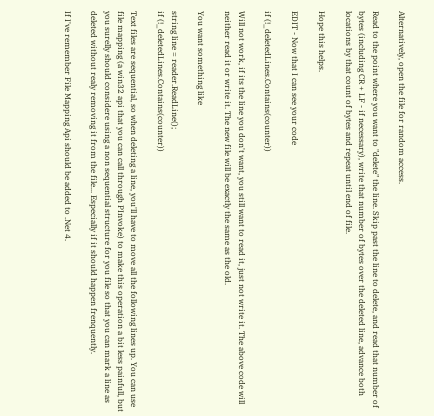Alternatively, open the file for random access.

Read to the point where you want to "delete" the line. Skip past the line to delete, and read that number of bytes (including CR + LF - if necessary), write that number of bytes over the deleted line, advance both locations by that count of bytes and repeat until end of file.

Hope this helps.

EDIT - Now that I can see your code

if (!_deletedLines.Contains(counter))

Will not work, if its the line you don't want, you still want to read it, just not write it. The above code will neither read it or write it. The new file will be exactly the same as the old.

You want something like

string line = reader.ReadLine();
if (!_deletedLines.Contains(counter))

Text files are sequential, so when deleting a line, you'll have to move all the following lines up. You can use file mapping (a win32 api that you can call through PInvoke) to make this operation a bit less painfull, but you surelly should considere using a non sequential structure for you file so that you can mark a line as deleted without realy removing it from the file... Especially if it should happen frenquently.

If I've remember File Mapping Api should be added to .Net 4.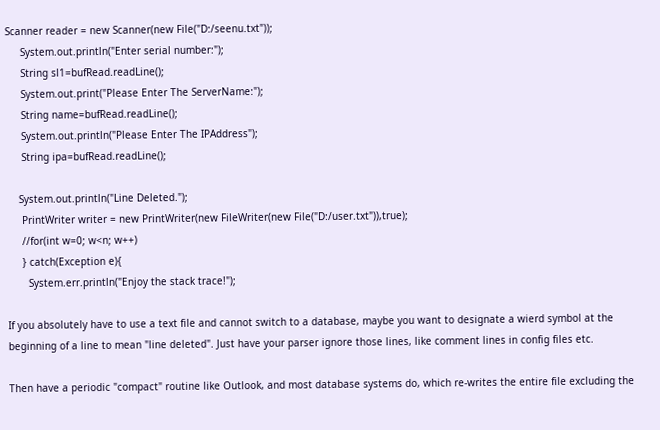Scanner reader = new Scanner(new File("D:/seenu.txt"));
     System.out.println("Enter serial number:");
     String sl1=bufRead.readLine();
     System.out.print("Please Enter The ServerName:");
     String name=bufRead.readLine();
     System.out.println("Please Enter The IPAddress");
     String ipa=bufRead.readLine();

    System.out.println("Line Deleted.");
     PrintWriter writer = new PrintWriter(new FileWriter(new File("D:/user.txt")),true);
     //for(int w=0; w<n; w++)
     } catch(Exception e){
       System.err.println("Enjoy the stack trace!");

If you absolutely have to use a text file and cannot switch to a database, maybe you want to designate a wierd symbol at the beginning of a line to mean "line deleted". Just have your parser ignore those lines, like comment lines in config files etc.

Then have a periodic "compact" routine like Outlook, and most database systems do, which re-writes the entire file excluding the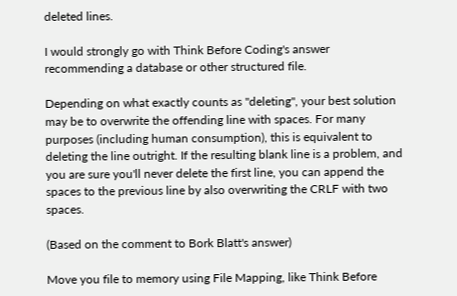deleted lines.

I would strongly go with Think Before Coding's answer recommending a database or other structured file.

Depending on what exactly counts as "deleting", your best solution may be to overwrite the offending line with spaces. For many purposes (including human consumption), this is equivalent to deleting the line outright. If the resulting blank line is a problem, and you are sure you'll never delete the first line, you can append the spaces to the previous line by also overwriting the CRLF with two spaces.

(Based on the comment to Bork Blatt's answer)

Move you file to memory using File Mapping, like Think Before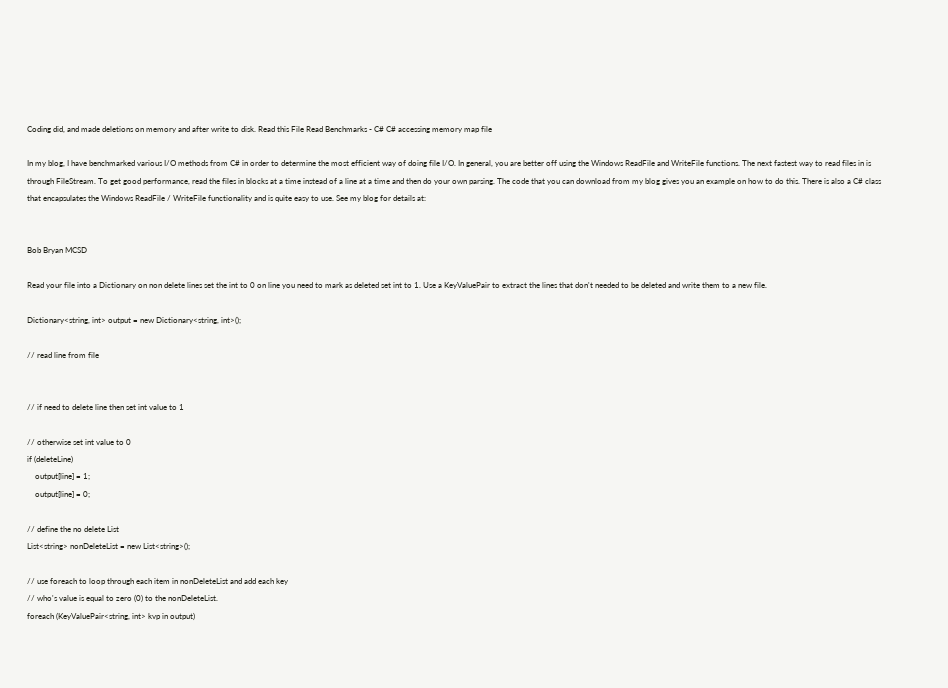Coding did, and made deletions on memory and after write to disk. Read this File Read Benchmarks - C# C# accessing memory map file

In my blog, I have benchmarked various I/O methods from C# in order to determine the most efficient way of doing file I/O. In general, you are better off using the Windows ReadFile and WriteFile functions. The next fastest way to read files in is through FileStream. To get good performance, read the files in blocks at a time instead of a line at a time and then do your own parsing. The code that you can download from my blog gives you an example on how to do this. There is also a C# class that encapsulates the Windows ReadFile / WriteFile functionality and is quite easy to use. See my blog for details at:


Bob Bryan MCSD

Read your file into a Dictionary on non delete lines set the int to 0 on line you need to mark as deleted set int to 1. Use a KeyValuePair to extract the lines that don't needed to be deleted and write them to a new file.

Dictionary<string, int> output = new Dictionary<string, int>();

// read line from file


// if need to delete line then set int value to 1

// otherwise set int value to 0
if (deleteLine)
    output[line] = 1;
    output[line] = 0;

// define the no delete List
List<string> nonDeleteList = new List<string>();

// use foreach to loop through each item in nonDeleteList and add each key
// who's value is equal to zero (0) to the nonDeleteList.
foreach (KeyValuePair<string, int> kvp in output)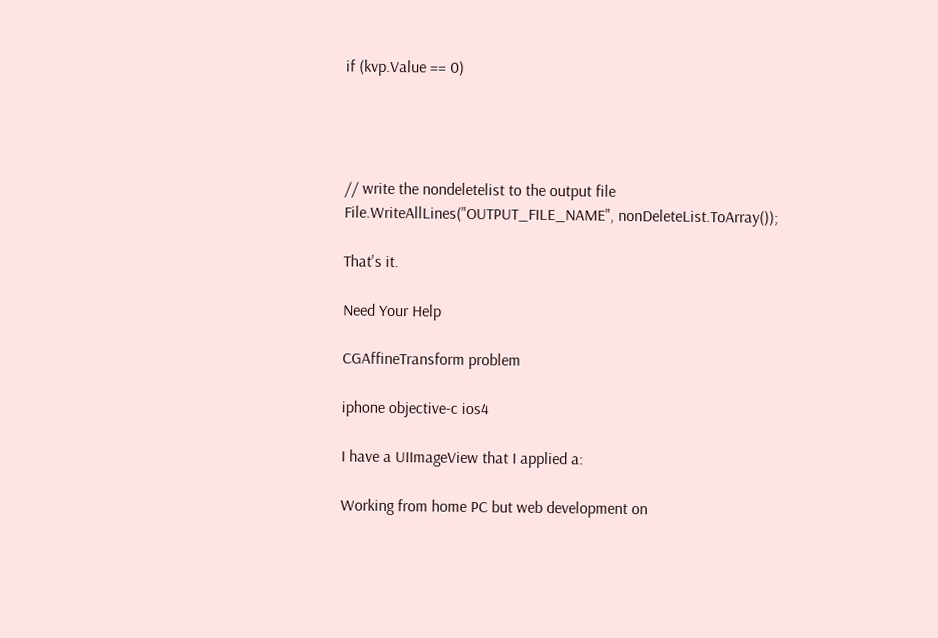if (kvp.Value == 0)




// write the nondeletelist to the output file
File.WriteAllLines("OUTPUT_FILE_NAME", nonDeleteList.ToArray());

That's it.

Need Your Help

CGAffineTransform problem

iphone objective-c ios4

I have a UIImageView that I applied a:

Working from home PC but web development on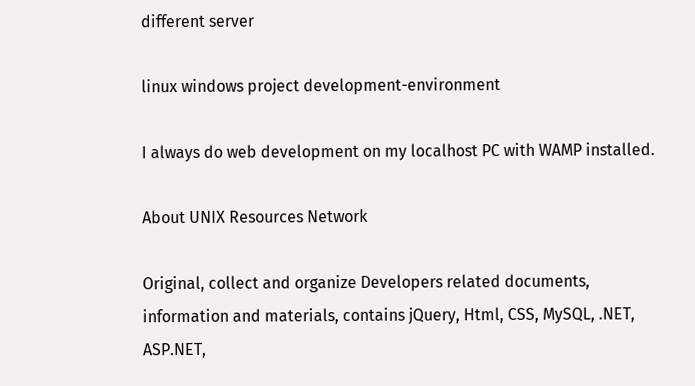different server

linux windows project development-environment

I always do web development on my localhost PC with WAMP installed.

About UNIX Resources Network

Original, collect and organize Developers related documents, information and materials, contains jQuery, Html, CSS, MySQL, .NET, ASP.NET,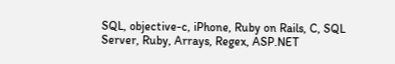SQL, objective-c, iPhone, Ruby on Rails, C, SQL Server, Ruby, Arrays, Regex, ASP.NET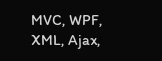MVC, WPF, XML, Ajax,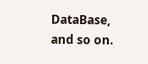DataBase, and so on.